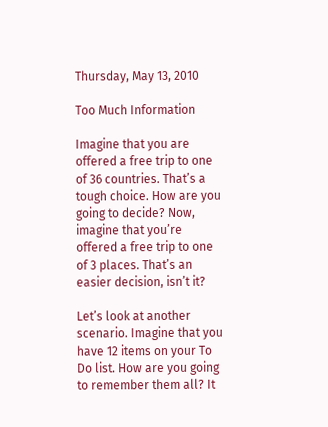Thursday, May 13, 2010

Too Much Information

Imagine that you are offered a free trip to one of 36 countries. That’s a tough choice. How are you going to decide? Now, imagine that you’re offered a free trip to one of 3 places. That’s an easier decision, isn’t it?

Let’s look at another scenario. Imagine that you have 12 items on your To Do list. How are you going to remember them all? It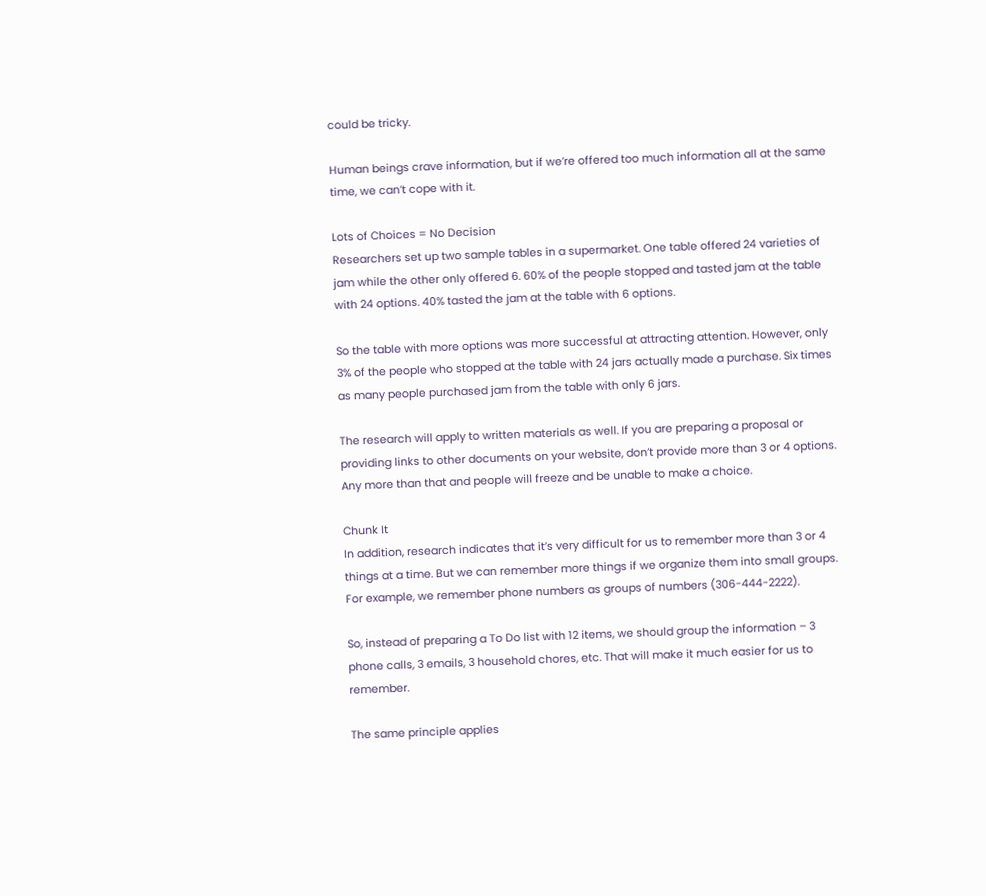could be tricky.

Human beings crave information, but if we’re offered too much information all at the same time, we can’t cope with it.

Lots of Choices = No Decision
Researchers set up two sample tables in a supermarket. One table offered 24 varieties of jam while the other only offered 6. 60% of the people stopped and tasted jam at the table with 24 options. 40% tasted the jam at the table with 6 options.

So the table with more options was more successful at attracting attention. However, only 3% of the people who stopped at the table with 24 jars actually made a purchase. Six times as many people purchased jam from the table with only 6 jars.

The research will apply to written materials as well. If you are preparing a proposal or providing links to other documents on your website, don’t provide more than 3 or 4 options. Any more than that and people will freeze and be unable to make a choice.

Chunk It
In addition, research indicates that it’s very difficult for us to remember more than 3 or 4 things at a time. But we can remember more things if we organize them into small groups. For example, we remember phone numbers as groups of numbers (306-444-2222).

So, instead of preparing a To Do list with 12 items, we should group the information – 3 phone calls, 3 emails, 3 household chores, etc. That will make it much easier for us to remember.

The same principle applies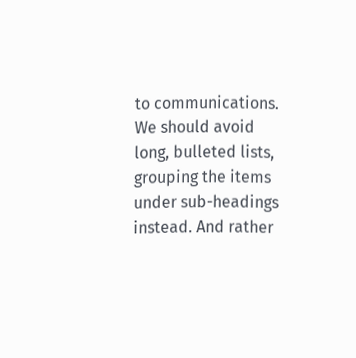to communications. We should avoid long, bulleted lists, grouping the items under sub-headings instead. And rather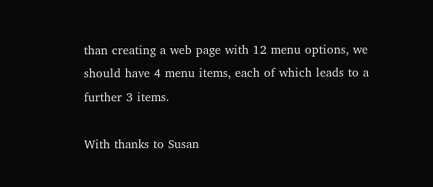than creating a web page with 12 menu options, we should have 4 menu items, each of which leads to a further 3 items.

With thanks to Susan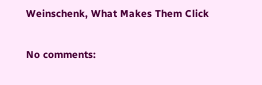Weinschenk, What Makes Them Click

No comments: